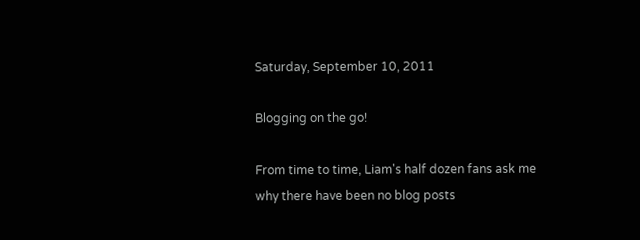Saturday, September 10, 2011

Blogging on the go!

From time to time, Liam's half dozen fans ask me why there have been no blog posts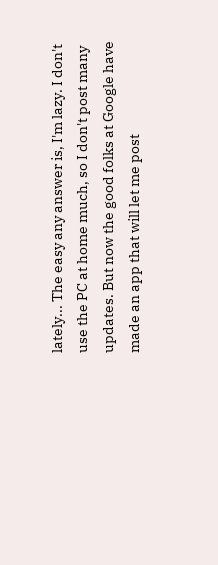lately... The easy any answer is, I'm lazy. I don't use the PC at home much, so I don't post many updates. But now the good folks at Google have made an app that will let me post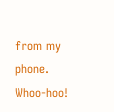from my phone. Whoo-hoo!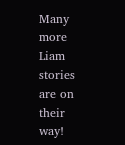Many more Liam stories are on their way!